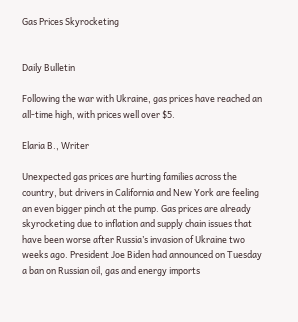Gas Prices Skyrocketing


Daily Bulletin

Following the war with Ukraine, gas prices have reached an all-time high, with prices well over $5.

Elaria B., Writer

Unexpected gas prices are hurting families across the country, but drivers in California and New York are feeling an even bigger pinch at the pump. Gas prices are already skyrocketing due to inflation and supply chain issues that have been worse after Russia’s invasion of Ukraine two weeks ago. President Joe Biden had announced on Tuesday a ban on Russian oil, gas and energy imports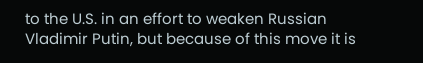to the U.S. in an effort to weaken Russian Vladimir Putin, but because of this move it is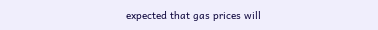expected that gas prices will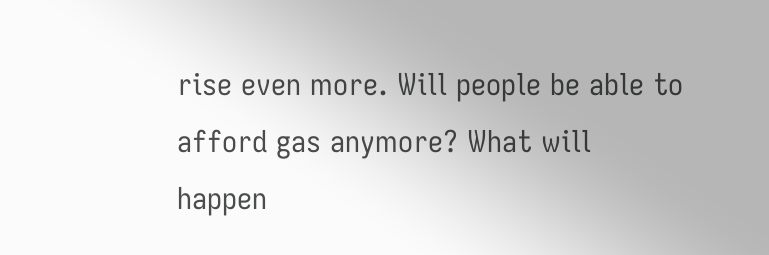rise even more. Will people be able to afford gas anymore? What will happen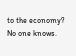to the economy? No one knows.